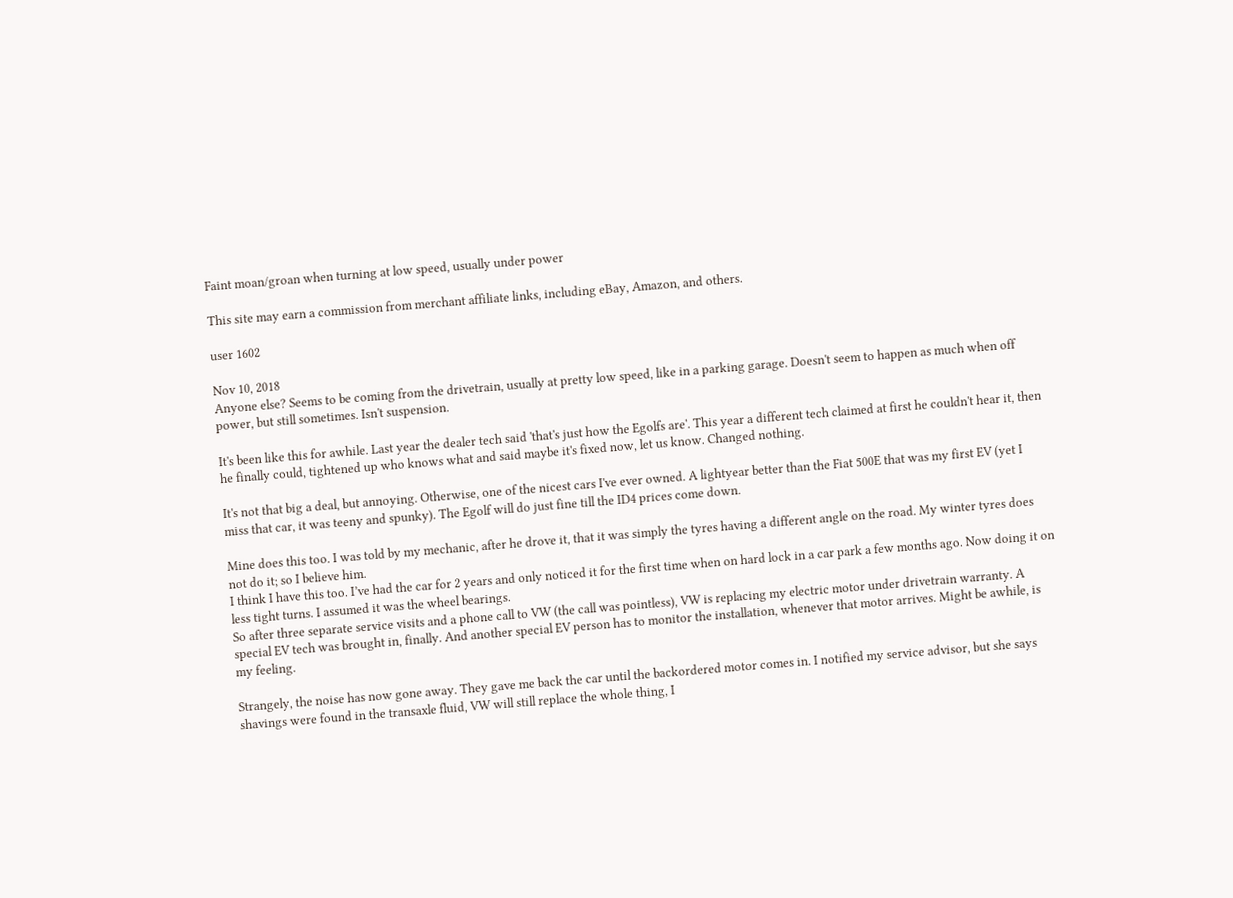Faint moan/groan when turning at low speed, usually under power

This site may earn a commission from merchant affiliate links, including eBay, Amazon, and others.

user 1602

Nov 10, 2018
Anyone else? Seems to be coming from the drivetrain, usually at pretty low speed, like in a parking garage. Doesn't seem to happen as much when off power, but still sometimes. Isn't suspension.

It's been like this for awhile. Last year the dealer tech said 'that's just how the Egolfs are'. This year a different tech claimed at first he couldn't hear it, then he finally could, tightened up who knows what and said maybe it's fixed now, let us know. Changed nothing.

It's not that big a deal, but annoying. Otherwise, one of the nicest cars I've ever owned. A lightyear better than the Fiat 500E that was my first EV (yet I miss that car, it was teeny and spunky). The Egolf will do just fine till the ID4 prices come down.

Mine does this too. I was told by my mechanic, after he drove it, that it was simply the tyres having a different angle on the road. My winter tyres does not do it; so I believe him.
I think I have this too. I’ve had the car for 2 years and only noticed it for the first time when on hard lock in a car park a few months ago. Now doing it on less tight turns. I assumed it was the wheel bearings.
So after three separate service visits and a phone call to VW (the call was pointless), VW is replacing my electric motor under drivetrain warranty. A special EV tech was brought in, finally. And another special EV person has to monitor the installation, whenever that motor arrives. Might be awhile, is my feeling.

Strangely, the noise has now gone away. They gave me back the car until the backordered motor comes in. I notified my service advisor, but she says shavings were found in the transaxle fluid, VW will still replace the whole thing, I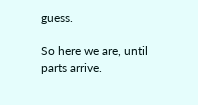guess.

So here we are, until parts arrive.